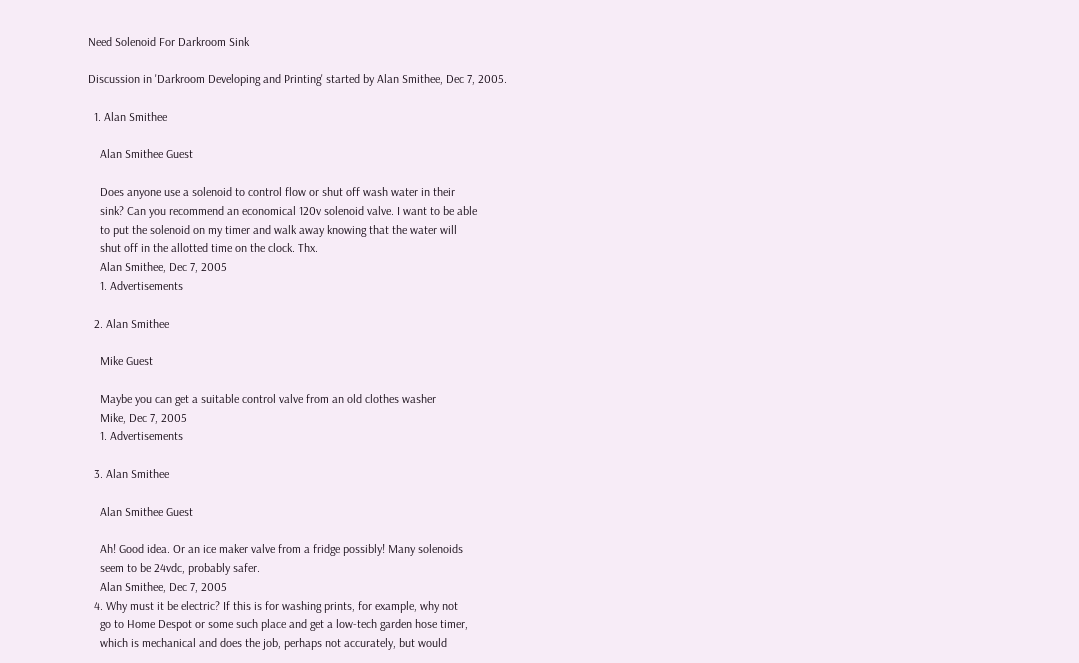Need Solenoid For Darkroom Sink

Discussion in 'Darkroom Developing and Printing' started by Alan Smithee, Dec 7, 2005.

  1. Alan Smithee

    Alan Smithee Guest

    Does anyone use a solenoid to control flow or shut off wash water in their
    sink? Can you recommend an economical 120v solenoid valve. I want to be able
    to put the solenoid on my timer and walk away knowing that the water will
    shut off in the allotted time on the clock. Thx.
    Alan Smithee, Dec 7, 2005
    1. Advertisements

  2. Alan Smithee

    Mike Guest

    Maybe you can get a suitable control valve from an old clothes washer
    Mike, Dec 7, 2005
    1. Advertisements

  3. Alan Smithee

    Alan Smithee Guest

    Ah! Good idea. Or an ice maker valve from a fridge possibly! Many solenoids
    seem to be 24vdc, probably safer.
    Alan Smithee, Dec 7, 2005
  4. Why must it be electric? If this is for washing prints, for example, why not
    go to Home Despot or some such place and get a low-tech garden hose timer,
    which is mechanical and does the job, perhaps not accurately, but would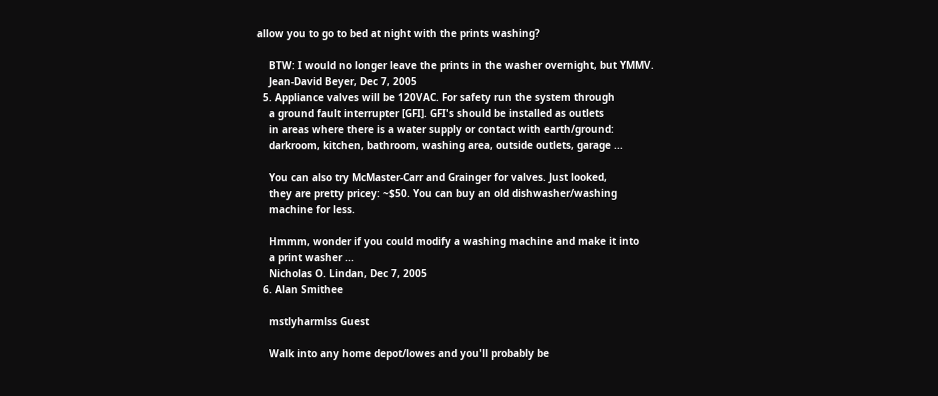allow you to go to bed at night with the prints washing?

    BTW: I would no longer leave the prints in the washer overnight, but YMMV.
    Jean-David Beyer, Dec 7, 2005
  5. Appliance valves will be 120VAC. For safety run the system through
    a ground fault interrupter [GFI]. GFI's should be installed as outlets
    in areas where there is a water supply or contact with earth/ground:
    darkroom, kitchen, bathroom, washing area, outside outlets, garage ...

    You can also try McMaster-Carr and Grainger for valves. Just looked,
    they are pretty pricey: ~$50. You can buy an old dishwasher/washing
    machine for less.

    Hmmm, wonder if you could modify a washing machine and make it into
    a print washer ...
    Nicholas O. Lindan, Dec 7, 2005
  6. Alan Smithee

    mstlyharmlss Guest

    Walk into any home depot/lowes and you'll probably be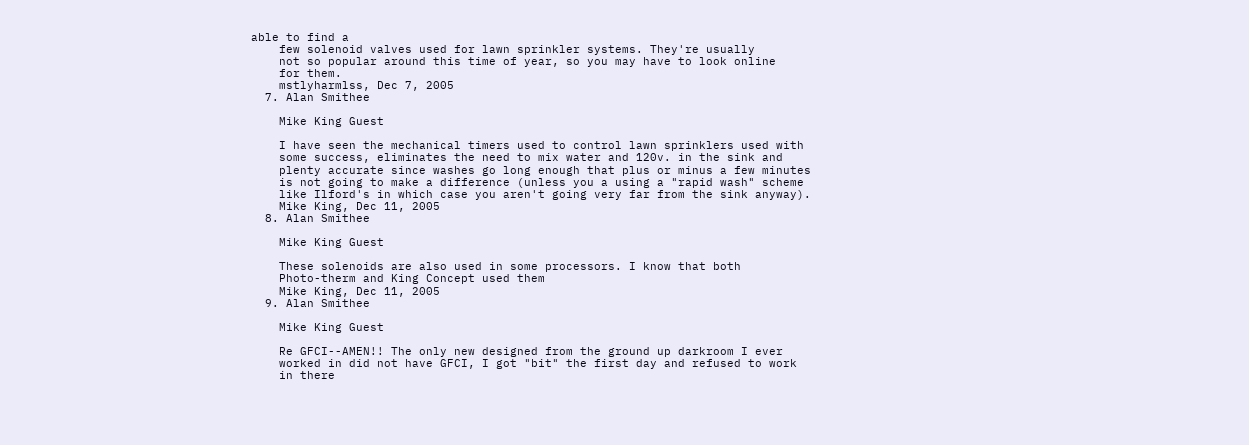able to find a
    few solenoid valves used for lawn sprinkler systems. They're usually
    not so popular around this time of year, so you may have to look online
    for them.
    mstlyharmlss, Dec 7, 2005
  7. Alan Smithee

    Mike King Guest

    I have seen the mechanical timers used to control lawn sprinklers used with
    some success, eliminates the need to mix water and 120v. in the sink and
    plenty accurate since washes go long enough that plus or minus a few minutes
    is not going to make a difference (unless you a using a "rapid wash" scheme
    like Ilford's in which case you aren't going very far from the sink anyway).
    Mike King, Dec 11, 2005
  8. Alan Smithee

    Mike King Guest

    These solenoids are also used in some processors. I know that both
    Photo-therm and King Concept used them
    Mike King, Dec 11, 2005
  9. Alan Smithee

    Mike King Guest

    Re GFCI--AMEN!! The only new designed from the ground up darkroom I ever
    worked in did not have GFCI, I got "bit" the first day and refused to work
    in there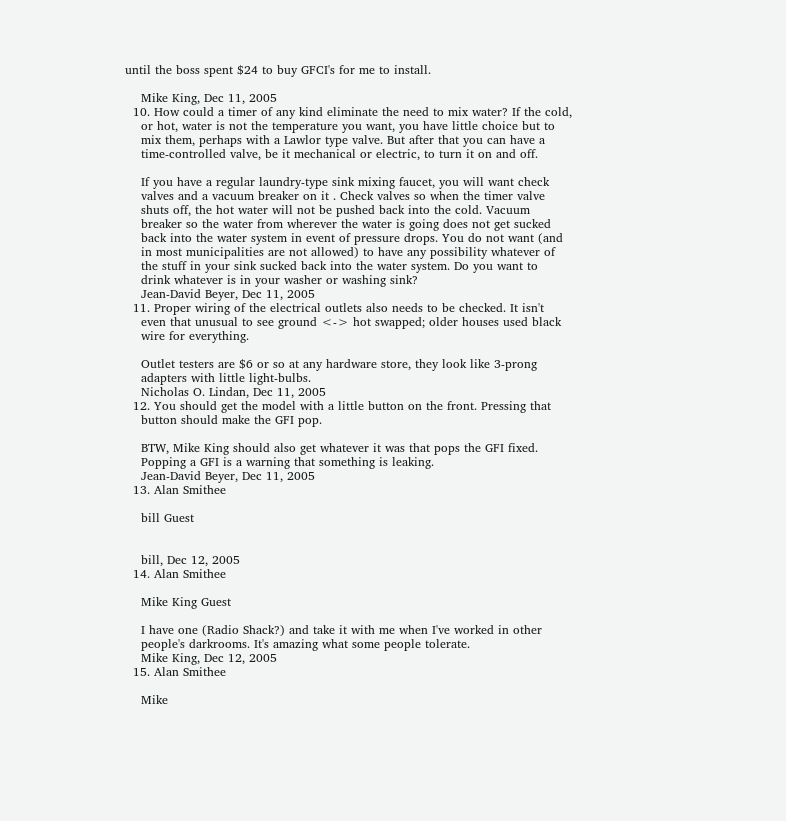until the boss spent $24 to buy GFCI's for me to install.

    Mike King, Dec 11, 2005
  10. How could a timer of any kind eliminate the need to mix water? If the cold,
    or hot, water is not the temperature you want, you have little choice but to
    mix them, perhaps with a Lawlor type valve. But after that you can have a
    time-controlled valve, be it mechanical or electric, to turn it on and off.

    If you have a regular laundry-type sink mixing faucet, you will want check
    valves and a vacuum breaker on it . Check valves so when the timer valve
    shuts off, the hot water will not be pushed back into the cold. Vacuum
    breaker so the water from wherever the water is going does not get sucked
    back into the water system in event of pressure drops. You do not want (and
    in most municipalities are not allowed) to have any possibility whatever of
    the stuff in your sink sucked back into the water system. Do you want to
    drink whatever is in your washer or washing sink?
    Jean-David Beyer, Dec 11, 2005
  11. Proper wiring of the electrical outlets also needs to be checked. It isn't
    even that unusual to see ground <-> hot swapped; older houses used black
    wire for everything.

    Outlet testers are $6 or so at any hardware store, they look like 3-prong
    adapters with little light-bulbs.
    Nicholas O. Lindan, Dec 11, 2005
  12. You should get the model with a little button on the front. Pressing that
    button should make the GFI pop.

    BTW, Mike King should also get whatever it was that pops the GFI fixed.
    Popping a GFI is a warning that something is leaking.
    Jean-David Beyer, Dec 11, 2005
  13. Alan Smithee

    bill Guest


    bill, Dec 12, 2005
  14. Alan Smithee

    Mike King Guest

    I have one (Radio Shack?) and take it with me when I've worked in other
    people's darkrooms. It's amazing what some people tolerate.
    Mike King, Dec 12, 2005
  15. Alan Smithee

    Mike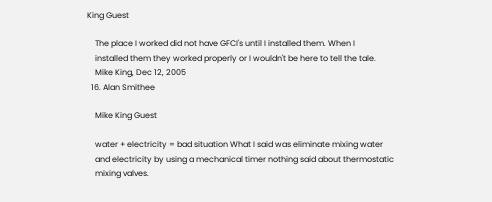King Guest

    The place I worked did not have GFCI's until I installed them. When I
    installed them they worked properly or I wouldn't be here to tell the tale.
    Mike King, Dec 12, 2005
  16. Alan Smithee

    Mike King Guest

    water + electricity = bad situation What I said was eliminate mixing water
    and electricity by using a mechanical timer nothing said about thermostatic
    mixing valves.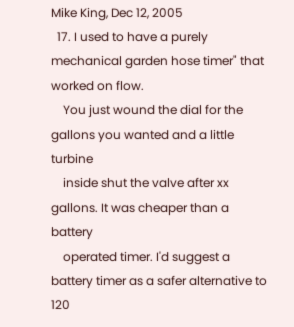Mike King, Dec 12, 2005
  17. I used to have a purely mechanical garden hose timer" that worked on flow.
    You just wound the dial for the gallons you wanted and a little turbine
    inside shut the valve after xx gallons. It was cheaper than a battery
    operated timer. I'd suggest a battery timer as a safer alternative to 120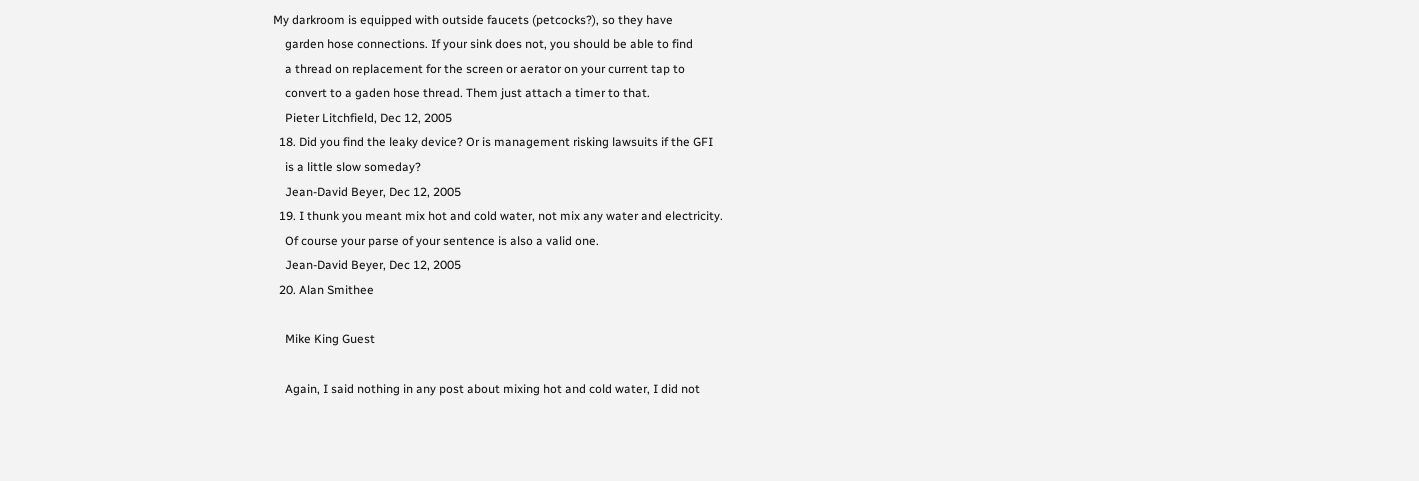My darkroom is equipped with outside faucets (petcocks?), so they have
    garden hose connections. If your sink does not, you should be able to find
    a thread on replacement for the screen or aerator on your current tap to
    convert to a gaden hose thread. Them just attach a timer to that.
    Pieter Litchfield, Dec 12, 2005
  18. Did you find the leaky device? Or is management risking lawsuits if the GFI
    is a little slow someday?
    Jean-David Beyer, Dec 12, 2005
  19. I thunk you meant mix hot and cold water, not mix any water and electricity.
    Of course your parse of your sentence is also a valid one.
    Jean-David Beyer, Dec 12, 2005
  20. Alan Smithee

    Mike King Guest

    Again, I said nothing in any post about mixing hot and cold water, I did not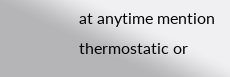at anytime mention thermostatic or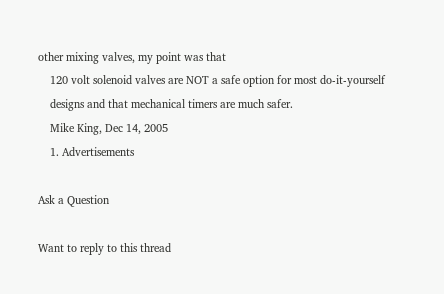other mixing valves, my point was that
    120 volt solenoid valves are NOT a safe option for most do-it-yourself
    designs and that mechanical timers are much safer.
    Mike King, Dec 14, 2005
    1. Advertisements

Ask a Question

Want to reply to this thread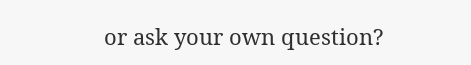or ask your own question?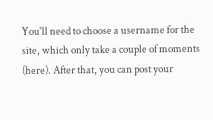You'll need to choose a username for the site, which only take a couple of moments (here). After that, you can post your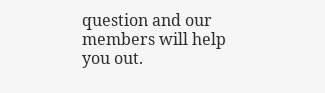question and our members will help you out.